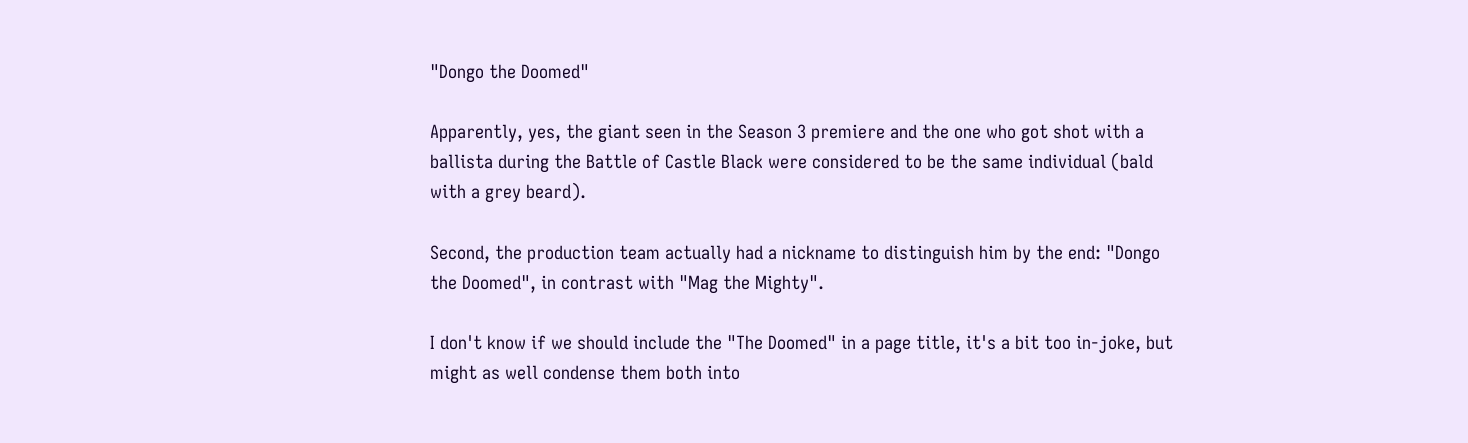"Dongo the Doomed"

Apparently, yes, the giant seen in the Season 3 premiere and the one who got shot with a ballista during the Battle of Castle Black were considered to be the same individual (bald with a grey beard).

Second, the production team actually had a nickname to distinguish him by the end: "Dongo the Doomed", in contrast with "Mag the Mighty".

I don't know if we should include the "The Doomed" in a page title, it's a bit too in-joke, but might as well condense them both into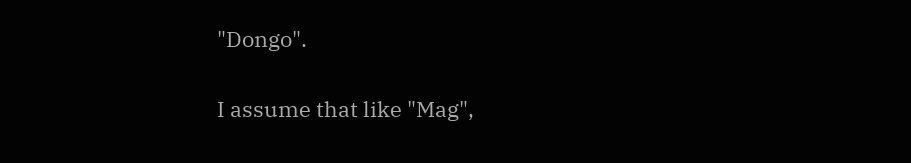"Dongo".

I assume that like "Mag",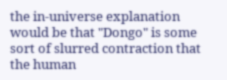the in-universe explanation would be that "Dongo" is some sort of slurred contraction that the human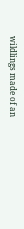wildlings made of an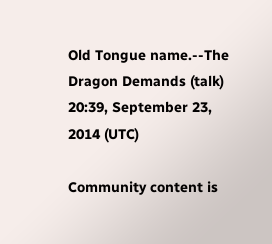Old Tongue name.--The Dragon Demands (talk) 20:39, September 23, 2014 (UTC)

Community content is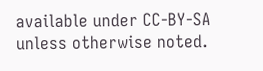available under CC-BY-SA unless otherwise noted.